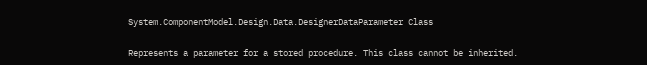System.ComponentModel.Design.Data.DesignerDataParameter Class

Represents a parameter for a stored procedure. This class cannot be inherited.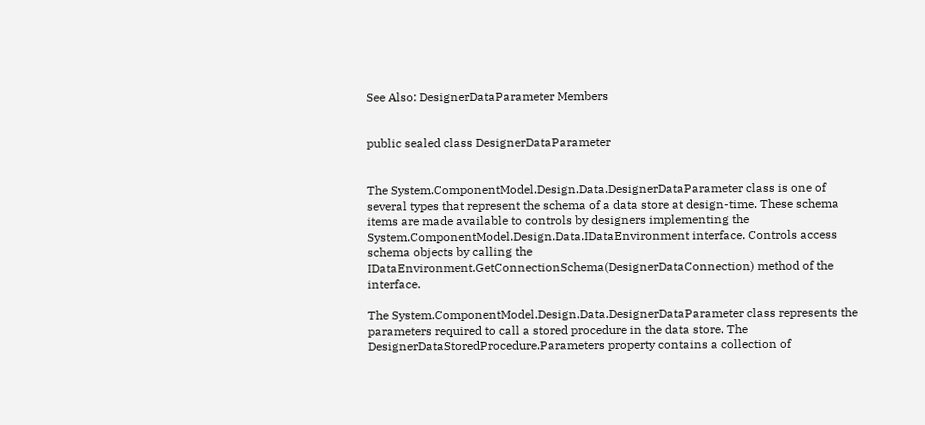See Also: DesignerDataParameter Members


public sealed class DesignerDataParameter


The System.ComponentModel.Design.Data.DesignerDataParameter class is one of several types that represent the schema of a data store at design-time. These schema items are made available to controls by designers implementing the System.ComponentModel.Design.Data.IDataEnvironment interface. Controls access schema objects by calling the IDataEnvironment.GetConnectionSchema(DesignerDataConnection) method of the interface.

The System.ComponentModel.Design.Data.DesignerDataParameter class represents the parameters required to call a stored procedure in the data store. The DesignerDataStoredProcedure.Parameters property contains a collection of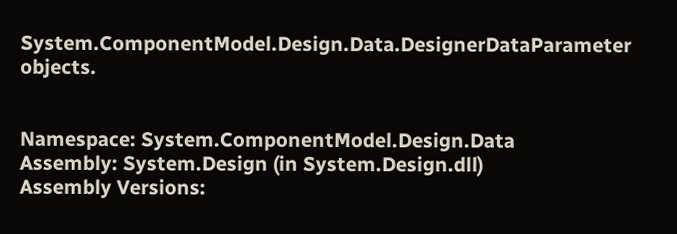System.ComponentModel.Design.Data.DesignerDataParameter objects.


Namespace: System.ComponentModel.Design.Data
Assembly: System.Design (in System.Design.dll)
Assembly Versions: